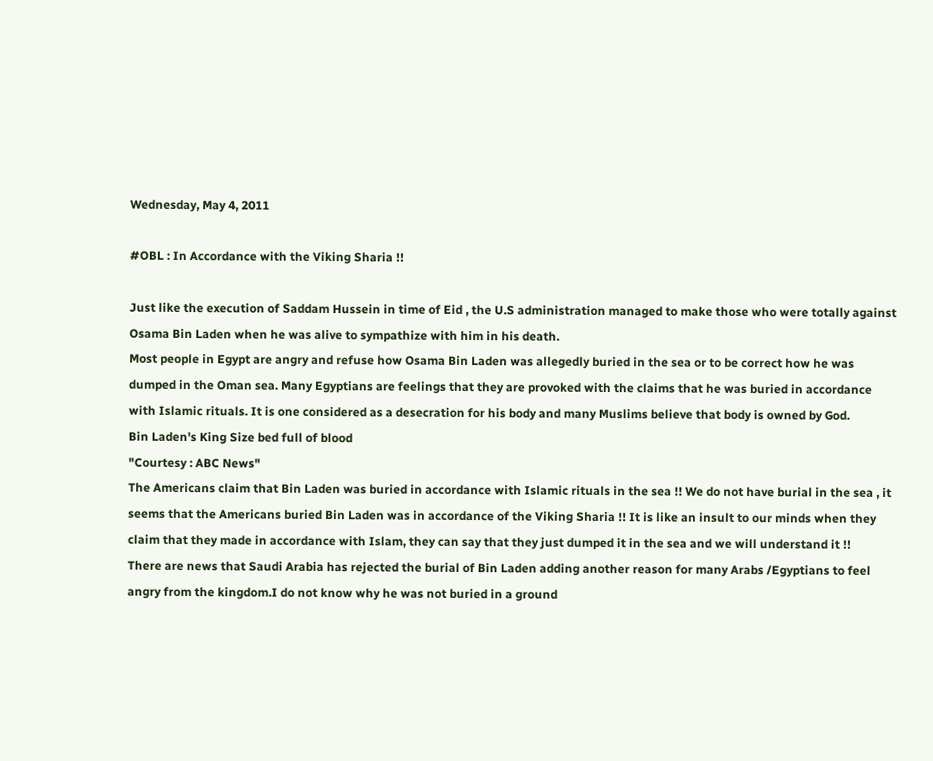Wednesday, May 4, 2011

#OBL : In Accordance with the Viking Sharia !!

Just like the execution of Saddam Hussein in time of Eid , the U.S administration managed to make those who were totally against Osama Bin Laden when he was alive to sympathize with him in his death.
Most people in Egypt are angry and refuse how Osama Bin Laden was allegedly buried in the sea or to be correct how he was dumped in the Oman sea. Many Egyptians are feelings that they are provoked with the claims that he was buried in accordance with Islamic rituals. It is one considered as a desecration for his body and many Muslims believe that body is owned by God.
Bin Laden's King Size bed full of blood
"Courtesy : ABC News"
The Americans claim that Bin Laden was buried in accordance with Islamic rituals in the sea !! We do not have burial in the sea , it seems that the Americans buried Bin Laden was in accordance of the Viking Sharia !! It is like an insult to our minds when they claim that they made in accordance with Islam, they can say that they just dumped it in the sea and we will understand it !!
There are news that Saudi Arabia has rejected the burial of Bin Laden adding another reason for many Arabs /Egyptians to feel angry from the kingdom.I do not know why he was not buried in a ground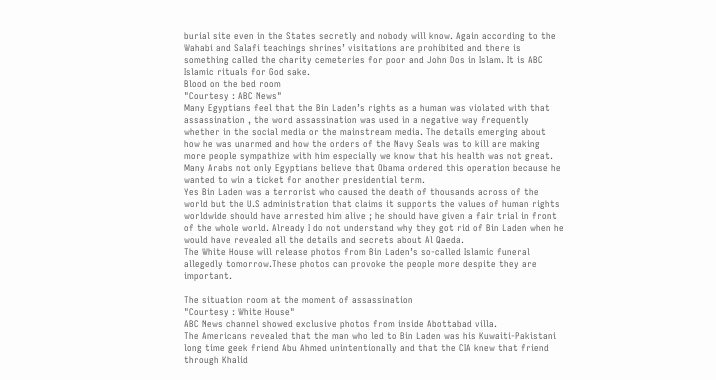burial site even in the States secretly and nobody will know. Again according to the Wahabi and Salafi teachings shrines’ visitations are prohibited and there is something called the charity cemeteries for poor and John Dos in Islam. It is ABC Islamic rituals for God sake.
Blood on the bed room
"Courtesy : ABC News"
Many Egyptians feel that the Bin Laden’s rights as a human was violated with that assassination , the word assassination was used in a negative way frequently whether in the social media or the mainstream media. The details emerging about how he was unarmed and how the orders of the Navy Seals was to kill are making more people sympathize with him especially we know that his health was not great. Many Arabs not only Egyptians believe that Obama ordered this operation because he wanted to win a ticket for another presidential term.
Yes Bin Laden was a terrorist who caused the death of thousands across of the world but the U.S administration that claims it supports the values of human rights worldwide should have arrested him alive ; he should have given a fair trial in front of the whole world. Already I do not understand why they got rid of Bin Laden when he would have revealed all the details and secrets about Al Qaeda.
The White House will release photos from Bin Laden’s so-called Islamic funeral allegedly tomorrow.These photos can provoke the people more despite they are important.

The situation room at the moment of assassination
"Courtesy : White House"
ABC News channel showed exclusive photos from inside Abottabad villa.
The Americans revealed that the man who led to Bin Laden was his Kuwaiti-Pakistani long time geek friend Abu Ahmed unintentionally and that the CIA knew that friend through Khalid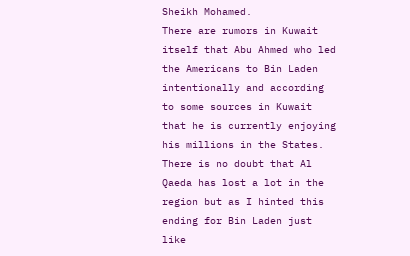Sheikh Mohamed.
There are rumors in Kuwait itself that Abu Ahmed who led the Americans to Bin Laden intentionally and according to some sources in Kuwait that he is currently enjoying his millions in the States.
There is no doubt that Al Qaeda has lost a lot in the region but as I hinted this ending for Bin Laden just like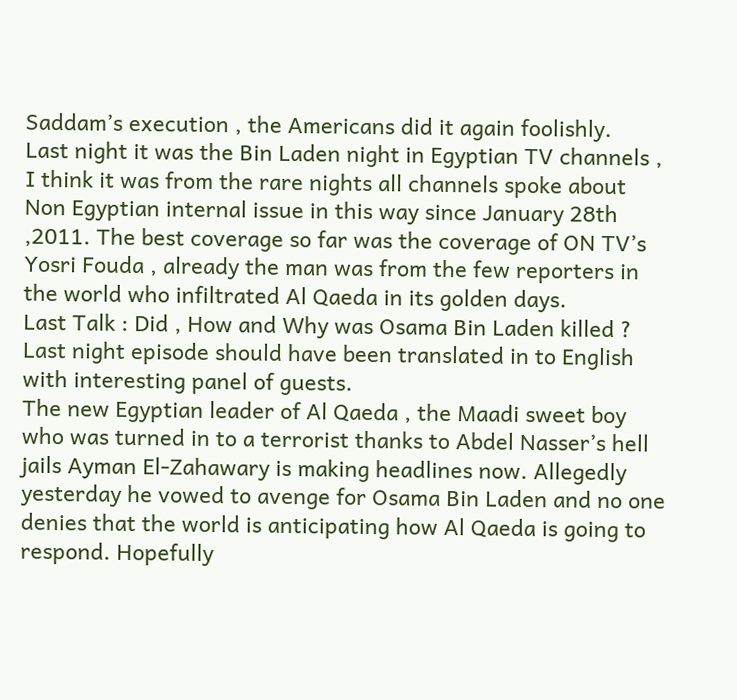Saddam’s execution , the Americans did it again foolishly.
Last night it was the Bin Laden night in Egyptian TV channels , I think it was from the rare nights all channels spoke about Non Egyptian internal issue in this way since January 28th ,2011. The best coverage so far was the coverage of ON TV’s Yosri Fouda , already the man was from the few reporters in the world who infiltrated Al Qaeda in its golden days.
Last Talk : Did , How and Why was Osama Bin Laden killed ?
Last night episode should have been translated in to English with interesting panel of guests.
The new Egyptian leader of Al Qaeda , the Maadi sweet boy who was turned in to a terrorist thanks to Abdel Nasser’s hell jails Ayman El-Zahawary is making headlines now. Allegedly yesterday he vowed to avenge for Osama Bin Laden and no one denies that the world is anticipating how Al Qaeda is going to respond. Hopefully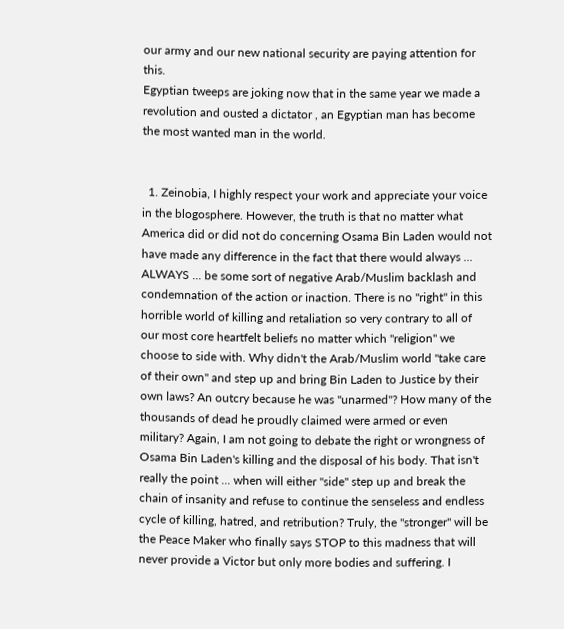our army and our new national security are paying attention for this.
Egyptian tweeps are joking now that in the same year we made a revolution and ousted a dictator , an Egyptian man has become the most wanted man in the world.


  1. Zeinobia, I highly respect your work and appreciate your voice in the blogosphere. However, the truth is that no matter what America did or did not do concerning Osama Bin Laden would not have made any difference in the fact that there would always ... ALWAYS ... be some sort of negative Arab/Muslim backlash and condemnation of the action or inaction. There is no "right" in this horrible world of killing and retaliation so very contrary to all of our most core heartfelt beliefs no matter which "religion" we choose to side with. Why didn't the Arab/Muslim world "take care of their own" and step up and bring Bin Laden to Justice by their own laws? An outcry because he was "unarmed"? How many of the thousands of dead he proudly claimed were armed or even military? Again, I am not going to debate the right or wrongness of Osama Bin Laden's killing and the disposal of his body. That isn't really the point ... when will either "side" step up and break the chain of insanity and refuse to continue the senseless and endless cycle of killing, hatred, and retribution? Truly, the "stronger" will be the Peace Maker who finally says STOP to this madness that will never provide a Victor but only more bodies and suffering. I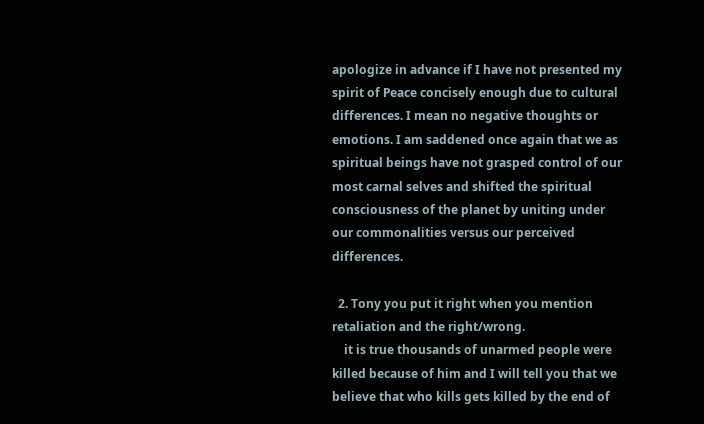apologize in advance if I have not presented my spirit of Peace concisely enough due to cultural differences. I mean no negative thoughts or emotions. I am saddened once again that we as spiritual beings have not grasped control of our most carnal selves and shifted the spiritual consciousness of the planet by uniting under our commonalities versus our perceived differences.

  2. Tony you put it right when you mention retaliation and the right/wrong.
    it is true thousands of unarmed people were killed because of him and I will tell you that we believe that who kills gets killed by the end of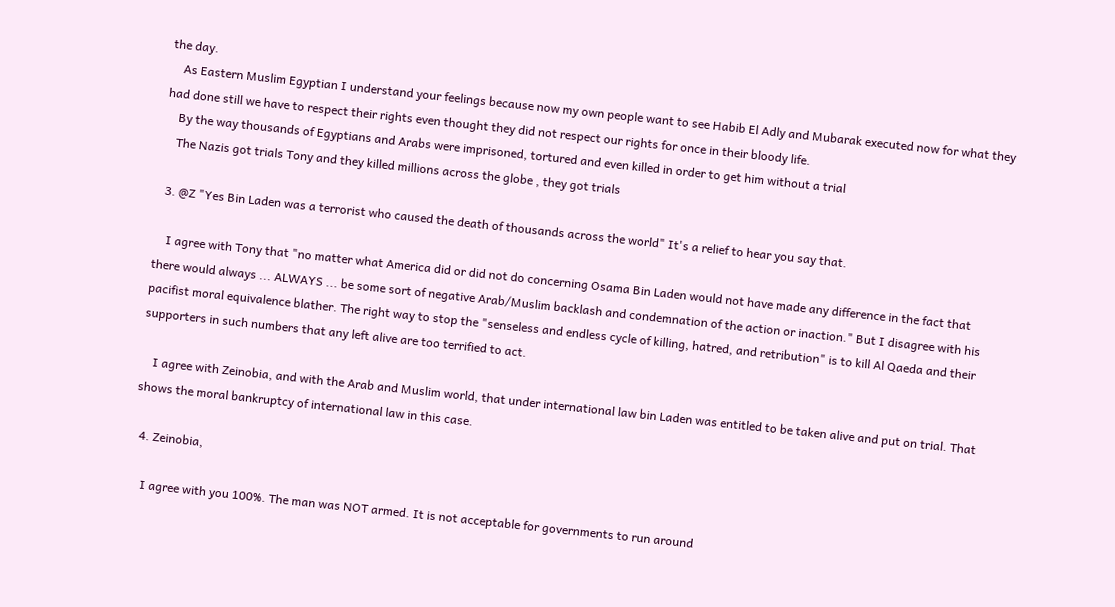the day.
    As Eastern Muslim Egyptian I understand your feelings because now my own people want to see Habib El Adly and Mubarak executed now for what they had done still we have to respect their rights even thought they did not respect our rights for once in their bloody life.
    By the way thousands of Egyptians and Arabs were imprisoned, tortured and even killed in order to get him without a trial
    The Nazis got trials Tony and they killed millions across the globe , they got trials

  3. @Z "Yes Bin Laden was a terrorist who caused the death of thousands across the world" It's a relief to hear you say that.

    I agree with Tony that "no matter what America did or did not do concerning Osama Bin Laden would not have made any difference in the fact that there would always ... ALWAYS ... be some sort of negative Arab/Muslim backlash and condemnation of the action or inaction." But I disagree with his pacifist moral equivalence blather. The right way to stop the "senseless and endless cycle of killing, hatred, and retribution" is to kill Al Qaeda and their supporters in such numbers that any left alive are too terrified to act.

    I agree with Zeinobia, and with the Arab and Muslim world, that under international law bin Laden was entitled to be taken alive and put on trial. That shows the moral bankruptcy of international law in this case.

  4. Zeinobia,

    I agree with you 100%. The man was NOT armed. It is not acceptable for governments to run around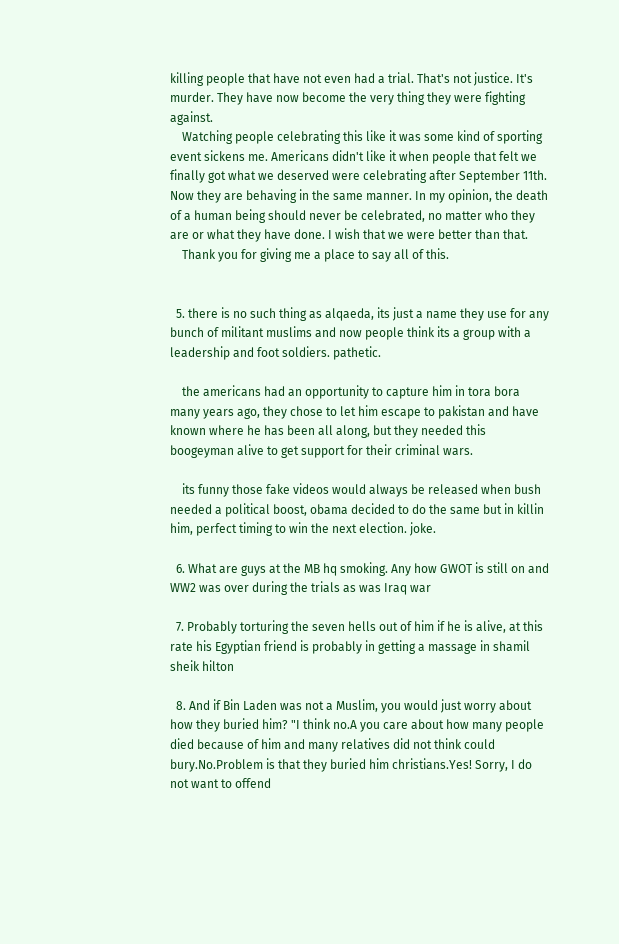killing people that have not even had a trial. That's not justice. It's murder. They have now become the very thing they were fighting against.
    Watching people celebrating this like it was some kind of sporting event sickens me. Americans didn't like it when people that felt we finally got what we deserved were celebrating after September 11th. Now they are behaving in the same manner. In my opinion, the death of a human being should never be celebrated, no matter who they are or what they have done. I wish that we were better than that.
    Thank you for giving me a place to say all of this.


  5. there is no such thing as alqaeda, its just a name they use for any bunch of militant muslims and now people think its a group with a leadership and foot soldiers. pathetic.

    the americans had an opportunity to capture him in tora bora many years ago, they chose to let him escape to pakistan and have known where he has been all along, but they needed this boogeyman alive to get support for their criminal wars.

    its funny those fake videos would always be released when bush needed a political boost, obama decided to do the same but in killin him, perfect timing to win the next election. joke.

  6. What are guys at the MB hq smoking. Any how GWOT is still on and WW2 was over during the trials as was Iraq war

  7. Probably torturing the seven hells out of him if he is alive, at this rate his Egyptian friend is probably in getting a massage in shamil sheik hilton

  8. And if Bin Laden was not a Muslim, you would just worry about how they buried him? "I think no.A you care about how many people died because of him and many relatives did not think could bury.No.Problem is that they buried him christians.Yes! Sorry, I do not want to offend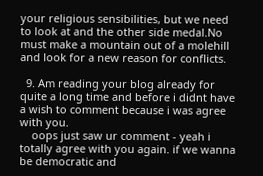your religious sensibilities, but we need to look at and the other side medal.No must make a mountain out of a molehill and look for a new reason for conflicts.

  9. Am reading your blog already for quite a long time and before i didnt have a wish to comment because i was agree with you.
    oops just saw ur comment - yeah i totally agree with you again. if we wanna be democratic and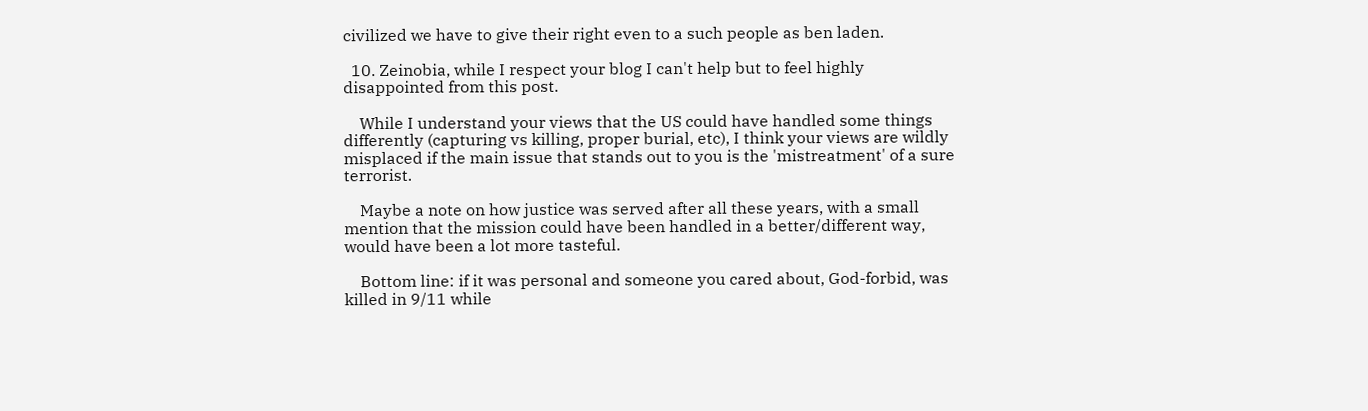civilized we have to give their right even to a such people as ben laden.

  10. Zeinobia, while I respect your blog I can't help but to feel highly disappointed from this post.

    While I understand your views that the US could have handled some things differently (capturing vs killing, proper burial, etc), I think your views are wildly misplaced if the main issue that stands out to you is the 'mistreatment' of a sure terrorist.

    Maybe a note on how justice was served after all these years, with a small mention that the mission could have been handled in a better/different way, would have been a lot more tasteful.

    Bottom line: if it was personal and someone you cared about, God-forbid, was killed in 9/11 while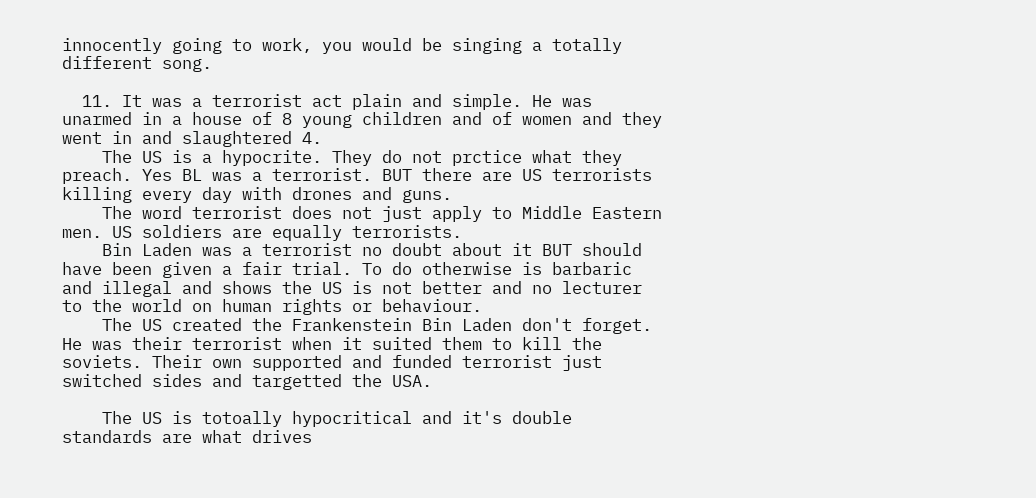innocently going to work, you would be singing a totally different song.

  11. It was a terrorist act plain and simple. He was unarmed in a house of 8 young children and of women and they went in and slaughtered 4.
    The US is a hypocrite. They do not prctice what they preach. Yes BL was a terrorist. BUT there are US terrorists killing every day with drones and guns.
    The word terrorist does not just apply to Middle Eastern men. US soldiers are equally terrorists.
    Bin Laden was a terrorist no doubt about it BUT should have been given a fair trial. To do otherwise is barbaric and illegal and shows the US is not better and no lecturer to the world on human rights or behaviour.
    The US created the Frankenstein Bin Laden don't forget. He was their terrorist when it suited them to kill the soviets. Their own supported and funded terrorist just switched sides and targetted the USA.

    The US is totoally hypocritical and it's double standards are what drives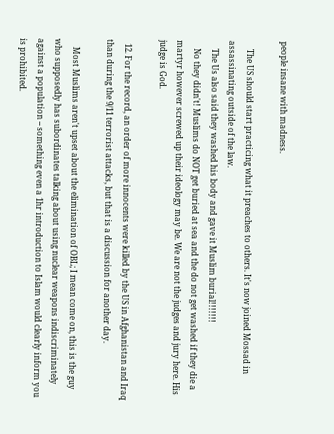people insane with madness.

    The US should start practicing what it preaches to others. It's now joined Mossad in assassinating outside of the law.
    The Us also said they washed his body and gave it Muslim burial!!!!!!!
    No they didn't! Muslims do NOT get buried at sea and the do not get washed if they die a martyr however screwed up their ideology may be. We are not the judges and jury here. His judge is God.

  12. For the record, an order of more innocents were killed by the US in Afghanistan and Iraq than during the 9/11 terrorist attacks, but that is a discussion for another day.

    Most Muslims aren't upset about the elimination of OBL; I mean come on, this is the guy who supposedly has subordinates talking about using nuclear weapons indiscriminately against a population -- something even a 1hr introduction to Islam would clearly inform you is prohibited.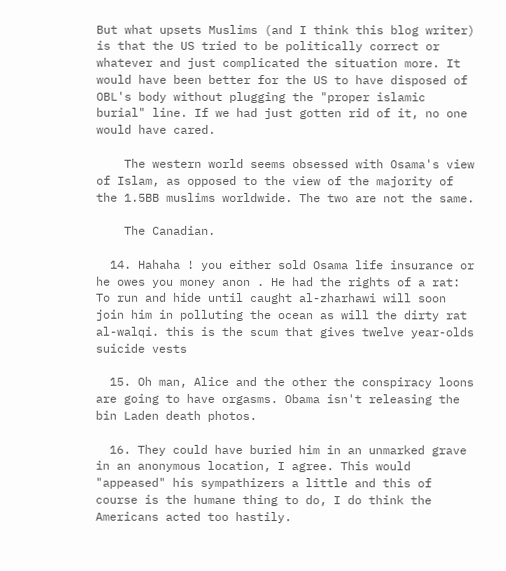But what upsets Muslims (and I think this blog writer) is that the US tried to be politically correct or whatever and just complicated the situation more. It would have been better for the US to have disposed of OBL's body without plugging the "proper islamic burial" line. If we had just gotten rid of it, no one would have cared.

    The western world seems obsessed with Osama's view of Islam, as opposed to the view of the majority of the 1.5BB muslims worldwide. The two are not the same.

    The Canadian.

  14. Hahaha ! you either sold Osama life insurance or he owes you money anon . He had the rights of a rat: To run and hide until caught al-zharhawi will soon join him in polluting the ocean as will the dirty rat al-walqi. this is the scum that gives twelve year-olds suicide vests

  15. Oh man, Alice and the other the conspiracy loons are going to have orgasms. Obama isn't releasing the bin Laden death photos.

  16. They could have buried him in an unmarked grave in an anonymous location, I agree. This would "appeased" his sympathizers a little and this of course is the humane thing to do, I do think the Americans acted too hastily.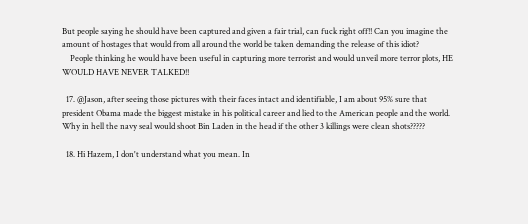But people saying he should have been captured and given a fair trial, can fuck right off!! Can you imagine the amount of hostages that would from all around the world be taken demanding the release of this idiot?
    People thinking he would have been useful in capturing more terrorist and would unveil more terror plots, HE WOULD HAVE NEVER TALKED!!

  17. @Jason, after seeing those pictures with their faces intact and identifiable, I am about 95% sure that president Obama made the biggest mistake in his political career and lied to the American people and the world. Why in hell the navy seal would shoot Bin Laden in the head if the other 3 killings were clean shots?????

  18. Hi Hazem, I don't understand what you mean. In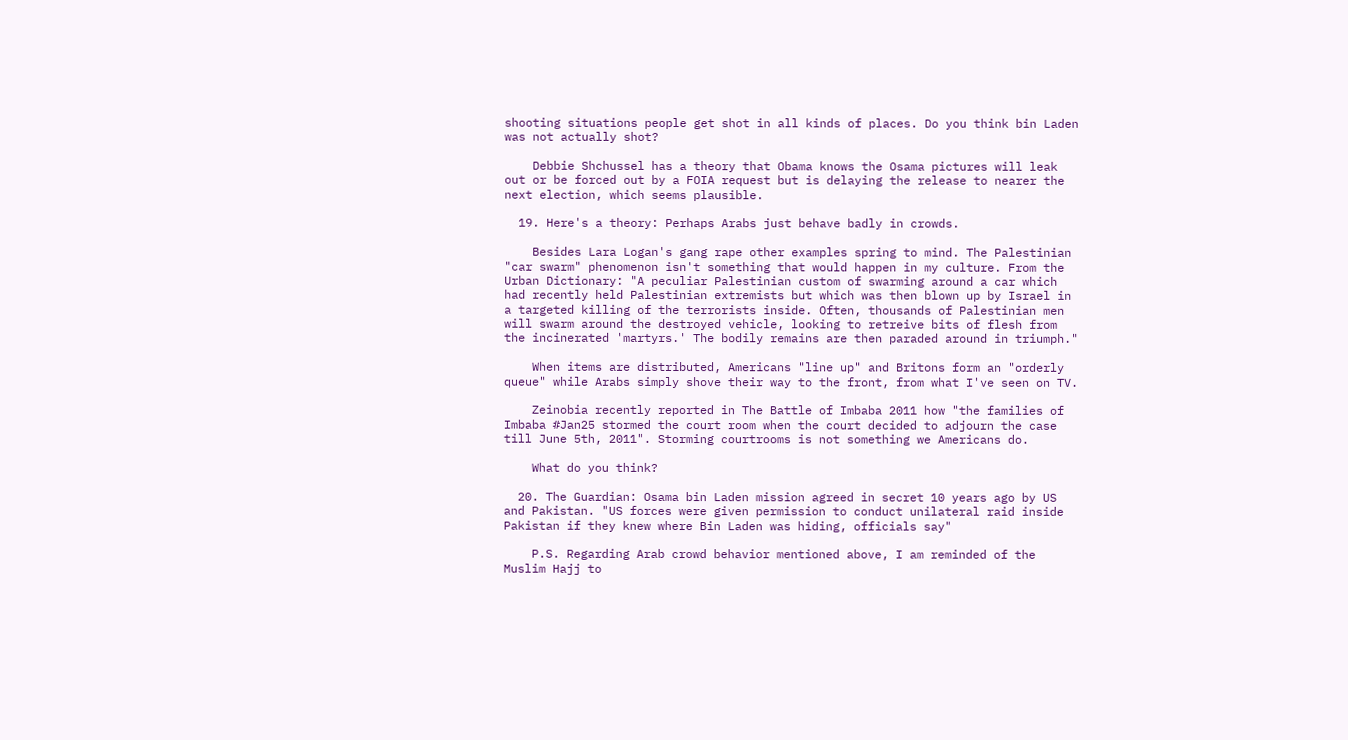shooting situations people get shot in all kinds of places. Do you think bin Laden was not actually shot?

    Debbie Shchussel has a theory that Obama knows the Osama pictures will leak out or be forced out by a FOIA request but is delaying the release to nearer the next election, which seems plausible.

  19. Here's a theory: Perhaps Arabs just behave badly in crowds.

    Besides Lara Logan's gang rape other examples spring to mind. The Palestinian "car swarm" phenomenon isn't something that would happen in my culture. From the Urban Dictionary: "A peculiar Palestinian custom of swarming around a car which had recently held Palestinian extremists but which was then blown up by Israel in a targeted killing of the terrorists inside. Often, thousands of Palestinian men will swarm around the destroyed vehicle, looking to retreive bits of flesh from the incinerated 'martyrs.' The bodily remains are then paraded around in triumph."

    When items are distributed, Americans "line up" and Britons form an "orderly queue" while Arabs simply shove their way to the front, from what I've seen on TV.

    Zeinobia recently reported in The Battle of Imbaba 2011 how "the families of Imbaba #Jan25 stormed the court room when the court decided to adjourn the case till June 5th, 2011". Storming courtrooms is not something we Americans do.

    What do you think?

  20. The Guardian: Osama bin Laden mission agreed in secret 10 years ago by US and Pakistan. "US forces were given permission to conduct unilateral raid inside Pakistan if they knew where Bin Laden was hiding, officials say"

    P.S. Regarding Arab crowd behavior mentioned above, I am reminded of the Muslim Hajj to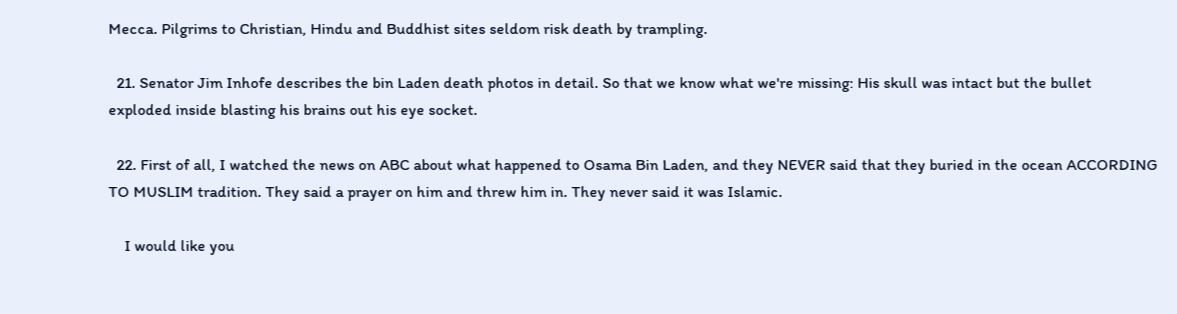Mecca. Pilgrims to Christian, Hindu and Buddhist sites seldom risk death by trampling.

  21. Senator Jim Inhofe describes the bin Laden death photos in detail. So that we know what we're missing: His skull was intact but the bullet exploded inside blasting his brains out his eye socket.

  22. First of all, I watched the news on ABC about what happened to Osama Bin Laden, and they NEVER said that they buried in the ocean ACCORDING TO MUSLIM tradition. They said a prayer on him and threw him in. They never said it was Islamic.

    I would like you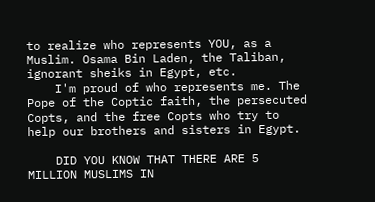to realize who represents YOU, as a Muslim. Osama Bin Laden, the Taliban, ignorant sheiks in Egypt, etc.
    I'm proud of who represents me. The Pope of the Coptic faith, the persecuted Copts, and the free Copts who try to help our brothers and sisters in Egypt.

    DID YOU KNOW THAT THERE ARE 5 MILLION MUSLIMS IN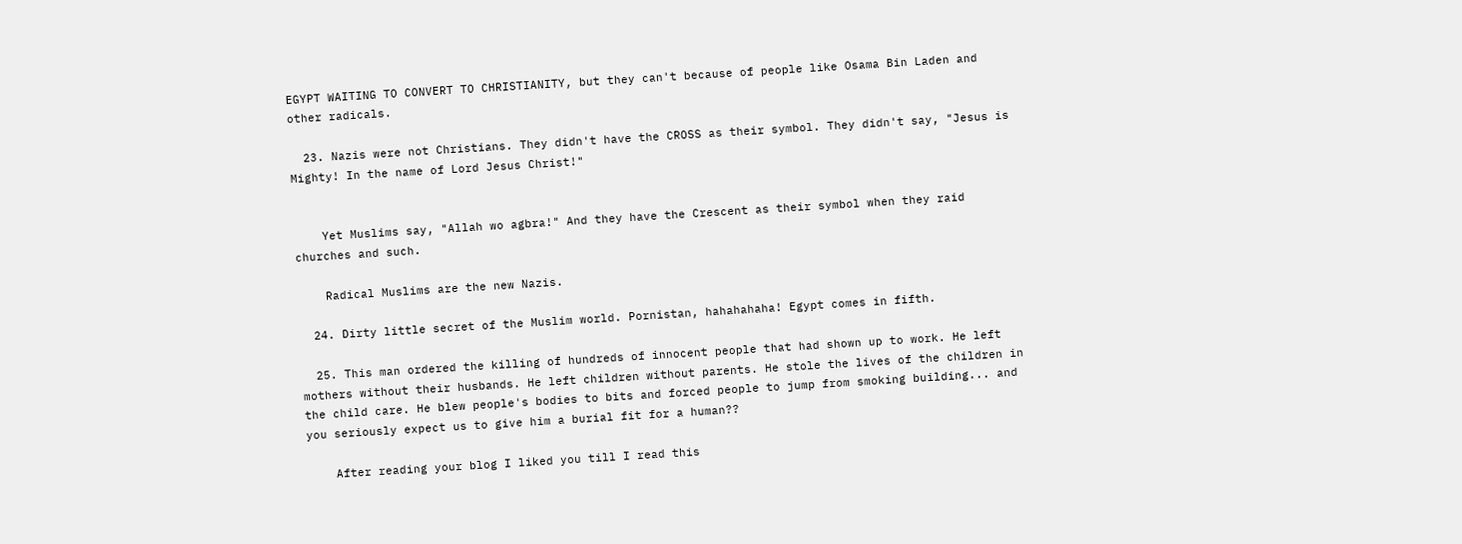EGYPT WAITING TO CONVERT TO CHRISTIANITY, but they can't because of people like Osama Bin Laden and other radicals.

  23. Nazis were not Christians. They didn't have the CROSS as their symbol. They didn't say, "Jesus is Mighty! In the name of Lord Jesus Christ!"


    Yet Muslims say, "Allah wo agbra!" And they have the Crescent as their symbol when they raid churches and such.

    Radical Muslims are the new Nazis.

  24. Dirty little secret of the Muslim world. Pornistan, hahahahaha! Egypt comes in fifth.

  25. This man ordered the killing of hundreds of innocent people that had shown up to work. He left mothers without their husbands. He left children without parents. He stole the lives of the children in the child care. He blew people's bodies to bits and forced people to jump from smoking building... and you seriously expect us to give him a burial fit for a human??

    After reading your blog I liked you till I read this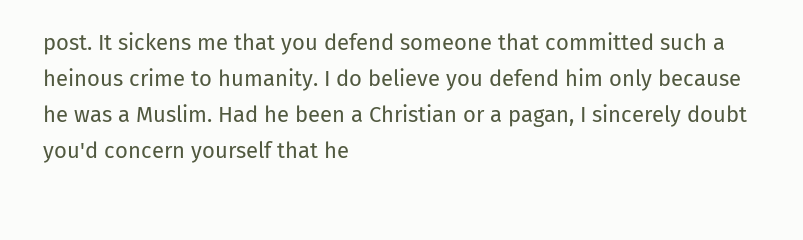post. It sickens me that you defend someone that committed such a heinous crime to humanity. I do believe you defend him only because he was a Muslim. Had he been a Christian or a pagan, I sincerely doubt you'd concern yourself that he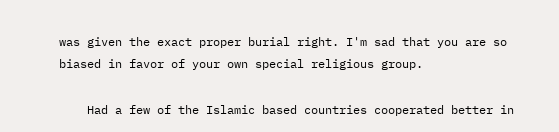was given the exact proper burial right. I'm sad that you are so biased in favor of your own special religious group.

    Had a few of the Islamic based countries cooperated better in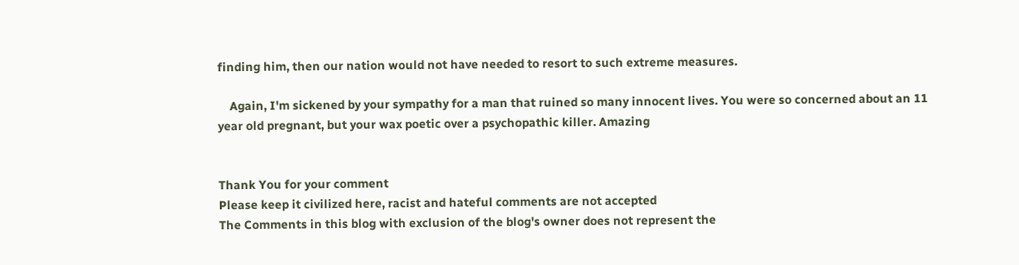finding him, then our nation would not have needed to resort to such extreme measures.

    Again, I'm sickened by your sympathy for a man that ruined so many innocent lives. You were so concerned about an 11 year old pregnant, but your wax poetic over a psychopathic killer. Amazing


Thank You for your comment
Please keep it civilized here, racist and hateful comments are not accepted
The Comments in this blog with exclusion of the blog's owner does not represent the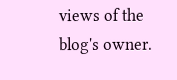views of the blog's owner.